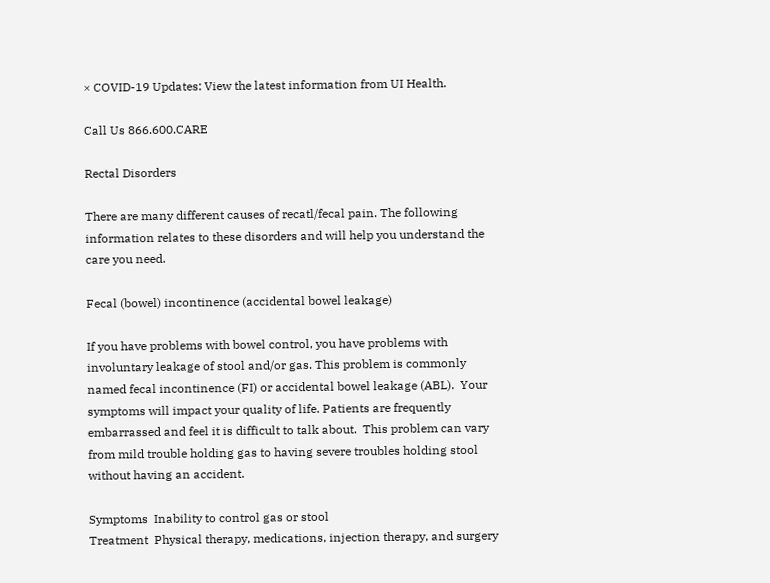× COVID-19 Updates: View the latest information from UI Health.

Call Us 866.600.CARE

Rectal Disorders

There are many different causes of recatl/fecal pain. The following information relates to these disorders and will help you understand the care you need.

Fecal (bowel) incontinence (accidental bowel leakage)

If you have problems with bowel control, you have problems with involuntary leakage of stool and/or gas. This problem is commonly named fecal incontinence (FI) or accidental bowel leakage (ABL).  Your symptoms will impact your quality of life. Patients are frequently embarrassed and feel it is difficult to talk about.  This problem can vary from mild trouble holding gas to having severe troubles holding stool without having an accident.

Symptoms  Inability to control gas or stool
Treatment  Physical therapy, medications, injection therapy, and surgery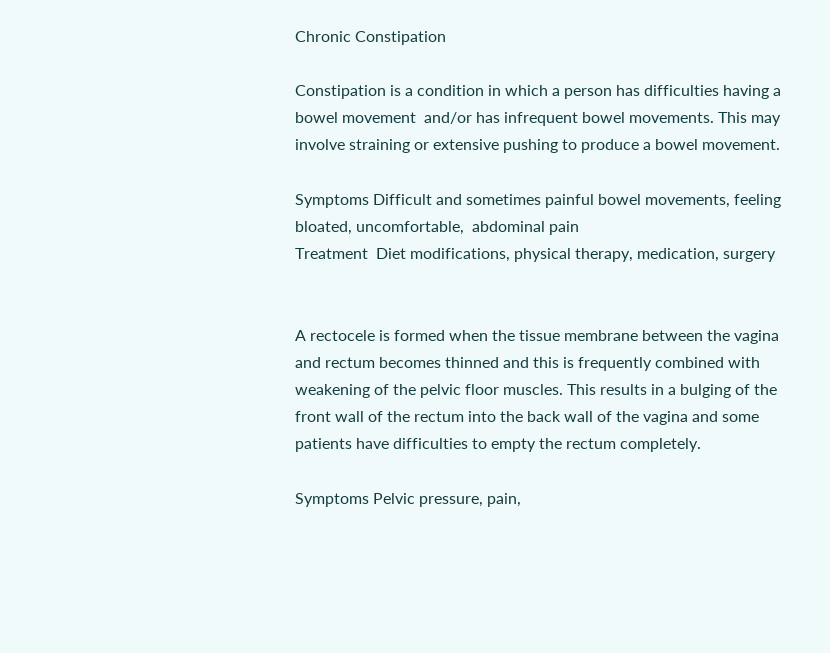Chronic Constipation

Constipation is a condition in which a person has difficulties having a bowel movement  and/or has infrequent bowel movements. This may involve straining or extensive pushing to produce a bowel movement.

Symptoms Difficult and sometimes painful bowel movements, feeling bloated, uncomfortable,  abdominal pain
Treatment  Diet modifications, physical therapy, medication, surgery


A rectocele is formed when the tissue membrane between the vagina and rectum becomes thinned and this is frequently combined with weakening of the pelvic floor muscles. This results in a bulging of the front wall of the rectum into the back wall of the vagina and some patients have difficulties to empty the rectum completely.

Symptoms Pelvic pressure, pain,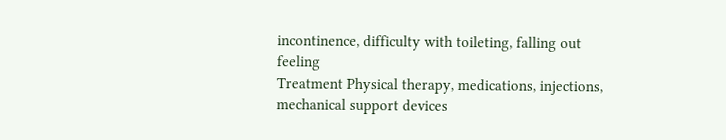incontinence, difficulty with toileting, falling out feeling
Treatment Physical therapy, medications, injections, mechanical support devices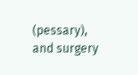(pessary), and surgery